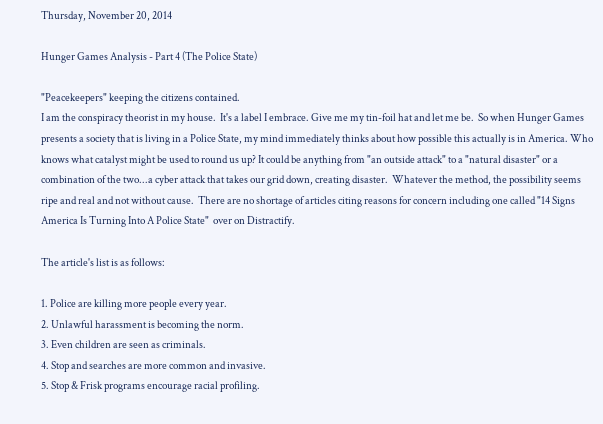Thursday, November 20, 2014

Hunger Games Analysis - Part 4 (The Police State)

"Peacekeepers" keeping the citizens contained.
I am the conspiracy theorist in my house.  It's a label I embrace. Give me my tin-foil hat and let me be.  So when Hunger Games presents a society that is living in a Police State, my mind immediately thinks about how possible this actually is in America. Who knows what catalyst might be used to round us up? It could be anything from "an outside attack" to a "natural disaster" or a combination of the two...a cyber attack that takes our grid down, creating disaster.  Whatever the method, the possibility seems ripe and real and not without cause.  There are no shortage of articles citing reasons for concern including one called "14 Signs America Is Turning Into A Police State"  over on Distractify.

The article's list is as follows:

1. Police are killing more people every year.
2. Unlawful harassment is becoming the norm.
3. Even children are seen as criminals.
4. Stop and searches are more common and invasive.
5. Stop & Frisk programs encourage racial profiling.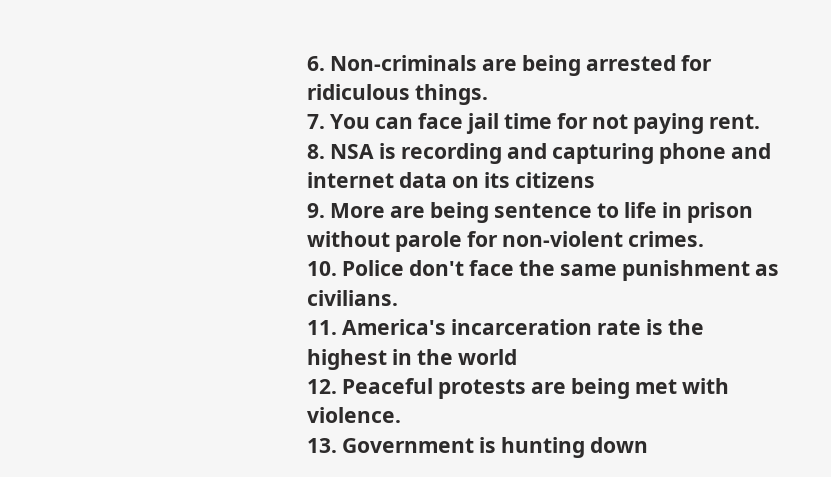6. Non-criminals are being arrested for ridiculous things.
7. You can face jail time for not paying rent.
8. NSA is recording and capturing phone and internet data on its citizens
9. More are being sentence to life in prison without parole for non-violent crimes.
10. Police don't face the same punishment as civilians.
11. America's incarceration rate is the highest in the world
12. Peaceful protests are being met with violence.
13. Government is hunting down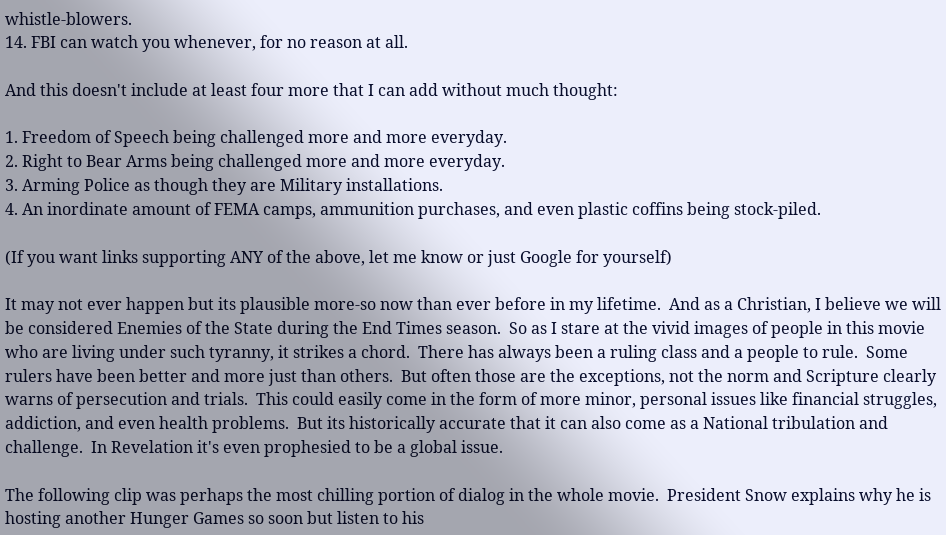whistle-blowers.
14. FBI can watch you whenever, for no reason at all.

And this doesn't include at least four more that I can add without much thought:

1. Freedom of Speech being challenged more and more everyday.
2. Right to Bear Arms being challenged more and more everyday.
3. Arming Police as though they are Military installations.
4. An inordinate amount of FEMA camps, ammunition purchases, and even plastic coffins being stock-piled.

(If you want links supporting ANY of the above, let me know or just Google for yourself)

It may not ever happen but its plausible more-so now than ever before in my lifetime.  And as a Christian, I believe we will be considered Enemies of the State during the End Times season.  So as I stare at the vivid images of people in this movie who are living under such tyranny, it strikes a chord.  There has always been a ruling class and a people to rule.  Some rulers have been better and more just than others.  But often those are the exceptions, not the norm and Scripture clearly warns of persecution and trials.  This could easily come in the form of more minor, personal issues like financial struggles, addiction, and even health problems.  But its historically accurate that it can also come as a National tribulation and challenge.  In Revelation it's even prophesied to be a global issue.

The following clip was perhaps the most chilling portion of dialog in the whole movie.  President Snow explains why he is hosting another Hunger Games so soon but listen to his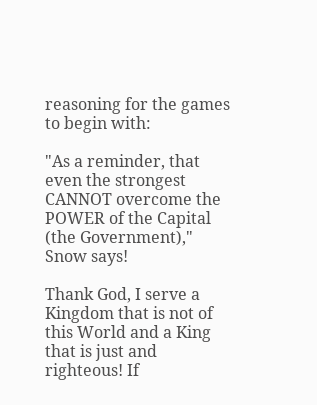reasoning for the games to begin with:

"As a reminder, that even the strongest CANNOT overcome the POWER of the Capital (the Government)," Snow says!

Thank God, I serve a Kingdom that is not of this World and a King that is just and righteous! If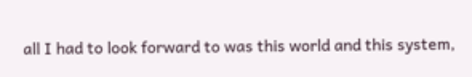all I had to look forward to was this world and this system,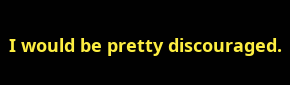I would be pretty discouraged.